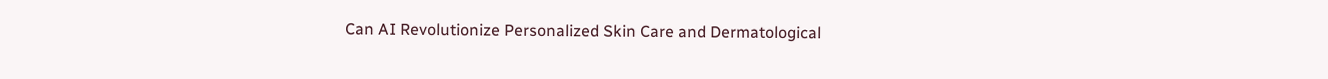Can AI Revolutionize Personalized Skin Care and Dermatological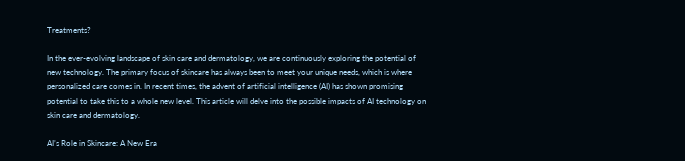Treatments?

In the ever-evolving landscape of skin care and dermatology, we are continuously exploring the potential of new technology. The primary focus of skincare has always been to meet your unique needs, which is where personalized care comes in. In recent times, the advent of artificial intelligence (AI) has shown promising potential to take this to a whole new level. This article will delve into the possible impacts of AI technology on skin care and dermatology.

AI’s Role in Skincare: A New Era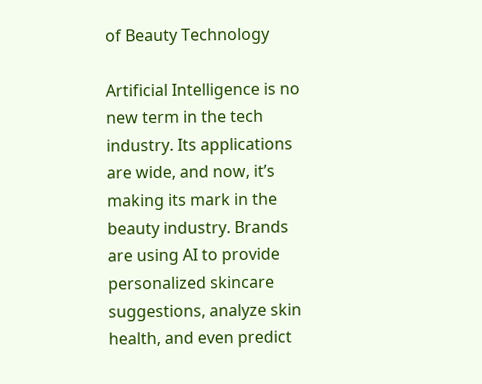of Beauty Technology

Artificial Intelligence is no new term in the tech industry. Its applications are wide, and now, it’s making its mark in the beauty industry. Brands are using AI to provide personalized skincare suggestions, analyze skin health, and even predict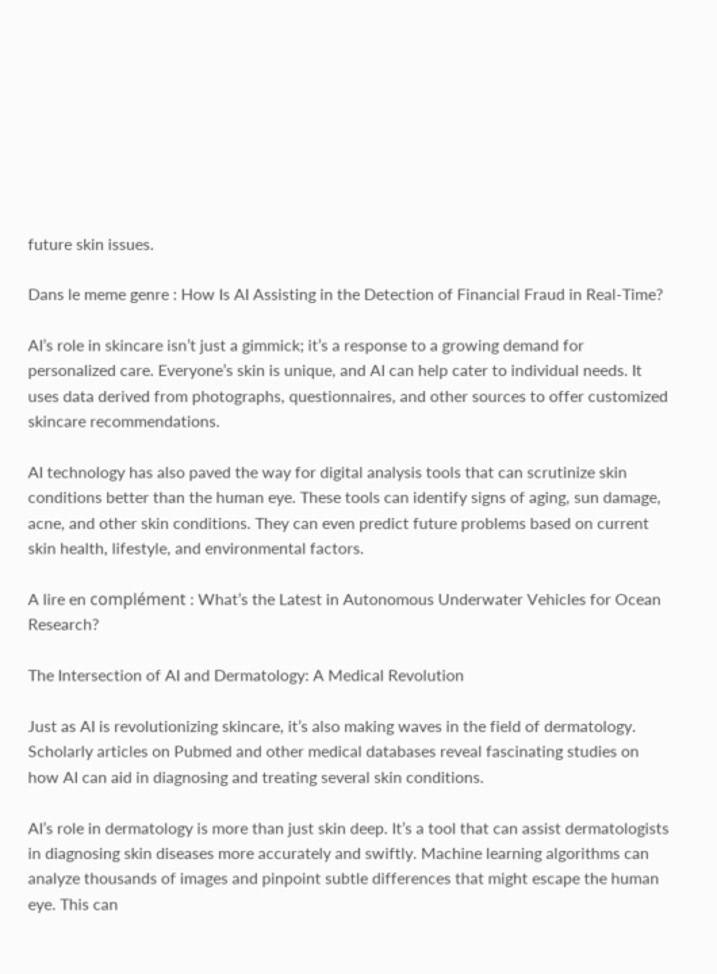future skin issues.

Dans le meme genre : How Is AI Assisting in the Detection of Financial Fraud in Real-Time?

AI’s role in skincare isn’t just a gimmick; it’s a response to a growing demand for personalized care. Everyone’s skin is unique, and AI can help cater to individual needs. It uses data derived from photographs, questionnaires, and other sources to offer customized skincare recommendations.

AI technology has also paved the way for digital analysis tools that can scrutinize skin conditions better than the human eye. These tools can identify signs of aging, sun damage, acne, and other skin conditions. They can even predict future problems based on current skin health, lifestyle, and environmental factors.

A lire en complément : What’s the Latest in Autonomous Underwater Vehicles for Ocean Research?

The Intersection of AI and Dermatology: A Medical Revolution

Just as AI is revolutionizing skincare, it’s also making waves in the field of dermatology. Scholarly articles on Pubmed and other medical databases reveal fascinating studies on how AI can aid in diagnosing and treating several skin conditions.

AI’s role in dermatology is more than just skin deep. It’s a tool that can assist dermatologists in diagnosing skin diseases more accurately and swiftly. Machine learning algorithms can analyze thousands of images and pinpoint subtle differences that might escape the human eye. This can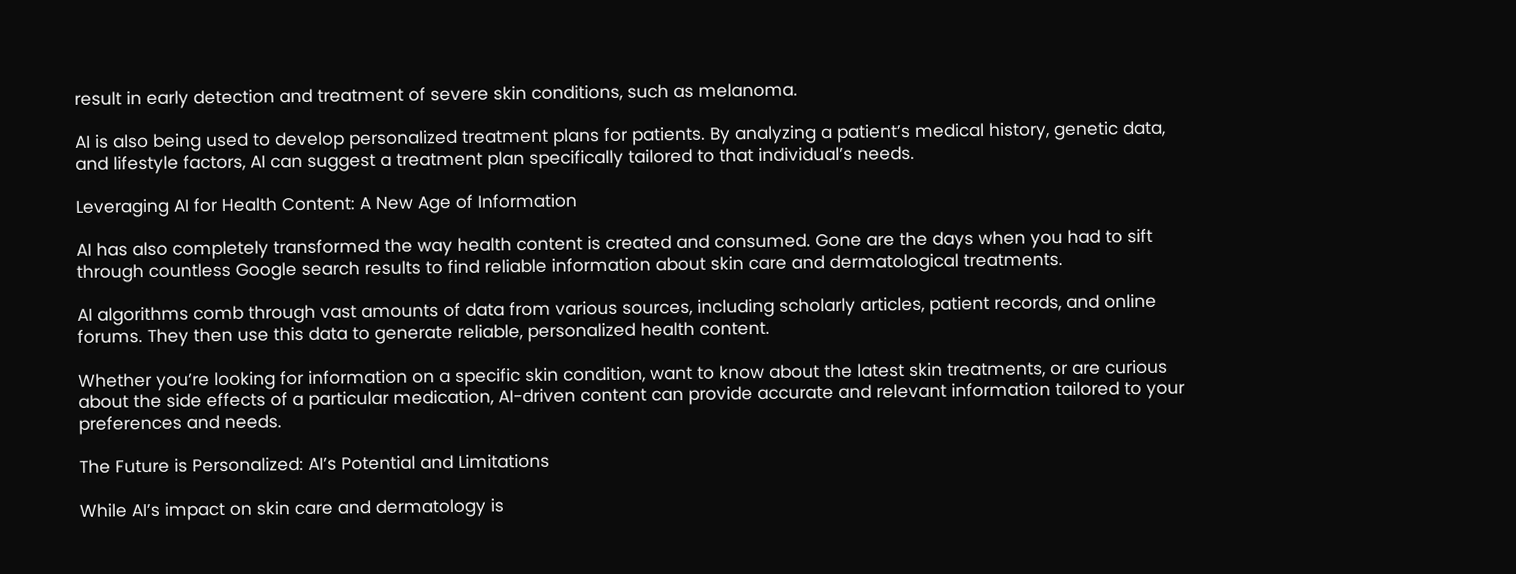result in early detection and treatment of severe skin conditions, such as melanoma.

AI is also being used to develop personalized treatment plans for patients. By analyzing a patient’s medical history, genetic data, and lifestyle factors, AI can suggest a treatment plan specifically tailored to that individual’s needs.

Leveraging AI for Health Content: A New Age of Information

AI has also completely transformed the way health content is created and consumed. Gone are the days when you had to sift through countless Google search results to find reliable information about skin care and dermatological treatments.

AI algorithms comb through vast amounts of data from various sources, including scholarly articles, patient records, and online forums. They then use this data to generate reliable, personalized health content.

Whether you’re looking for information on a specific skin condition, want to know about the latest skin treatments, or are curious about the side effects of a particular medication, AI-driven content can provide accurate and relevant information tailored to your preferences and needs.

The Future is Personalized: AI’s Potential and Limitations

While AI’s impact on skin care and dermatology is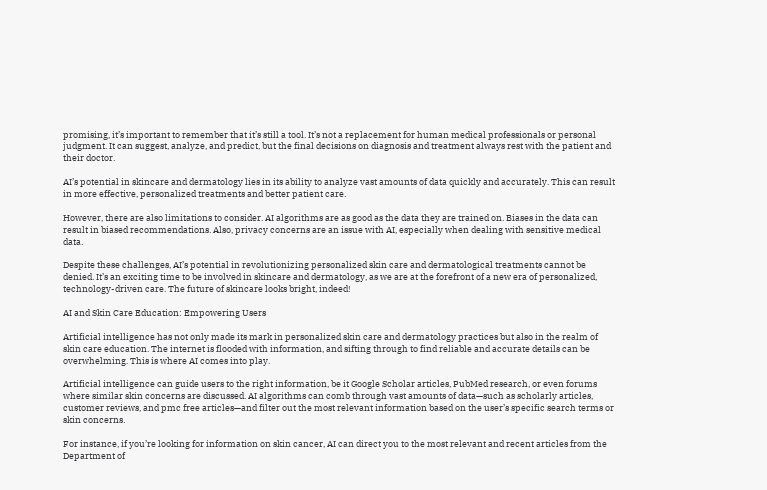promising, it’s important to remember that it’s still a tool. It’s not a replacement for human medical professionals or personal judgment. It can suggest, analyze, and predict, but the final decisions on diagnosis and treatment always rest with the patient and their doctor.

AI’s potential in skincare and dermatology lies in its ability to analyze vast amounts of data quickly and accurately. This can result in more effective, personalized treatments and better patient care.

However, there are also limitations to consider. AI algorithms are as good as the data they are trained on. Biases in the data can result in biased recommendations. Also, privacy concerns are an issue with AI, especially when dealing with sensitive medical data.

Despite these challenges, AI’s potential in revolutionizing personalized skin care and dermatological treatments cannot be denied. It’s an exciting time to be involved in skincare and dermatology, as we are at the forefront of a new era of personalized, technology-driven care. The future of skincare looks bright, indeed!

AI and Skin Care Education: Empowering Users

Artificial intelligence has not only made its mark in personalized skin care and dermatology practices but also in the realm of skin care education. The internet is flooded with information, and sifting through to find reliable and accurate details can be overwhelming. This is where AI comes into play.

Artificial intelligence can guide users to the right information, be it Google Scholar articles, PubMed research, or even forums where similar skin concerns are discussed. AI algorithms can comb through vast amounts of data—such as scholarly articles, customer reviews, and pmc free articles—and filter out the most relevant information based on the user’s specific search terms or skin concerns.

For instance, if you’re looking for information on skin cancer, AI can direct you to the most relevant and recent articles from the Department of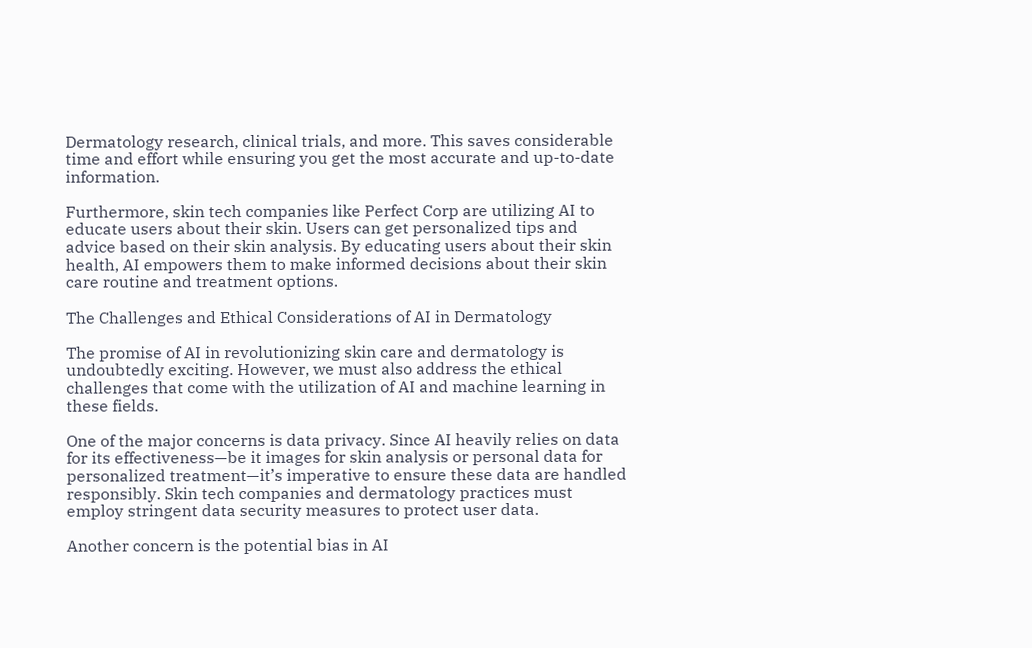Dermatology research, clinical trials, and more. This saves considerable time and effort while ensuring you get the most accurate and up-to-date information.

Furthermore, skin tech companies like Perfect Corp are utilizing AI to educate users about their skin. Users can get personalized tips and advice based on their skin analysis. By educating users about their skin health, AI empowers them to make informed decisions about their skin care routine and treatment options.

The Challenges and Ethical Considerations of AI in Dermatology

The promise of AI in revolutionizing skin care and dermatology is undoubtedly exciting. However, we must also address the ethical challenges that come with the utilization of AI and machine learning in these fields.

One of the major concerns is data privacy. Since AI heavily relies on data for its effectiveness—be it images for skin analysis or personal data for personalized treatment—it’s imperative to ensure these data are handled responsibly. Skin tech companies and dermatology practices must employ stringent data security measures to protect user data.

Another concern is the potential bias in AI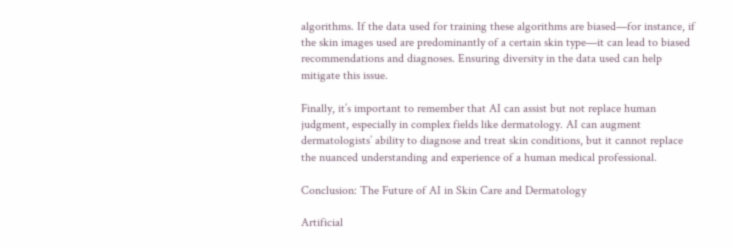algorithms. If the data used for training these algorithms are biased—for instance, if the skin images used are predominantly of a certain skin type—it can lead to biased recommendations and diagnoses. Ensuring diversity in the data used can help mitigate this issue.

Finally, it’s important to remember that AI can assist but not replace human judgment, especially in complex fields like dermatology. AI can augment dermatologists’ ability to diagnose and treat skin conditions, but it cannot replace the nuanced understanding and experience of a human medical professional.

Conclusion: The Future of AI in Skin Care and Dermatology

Artificial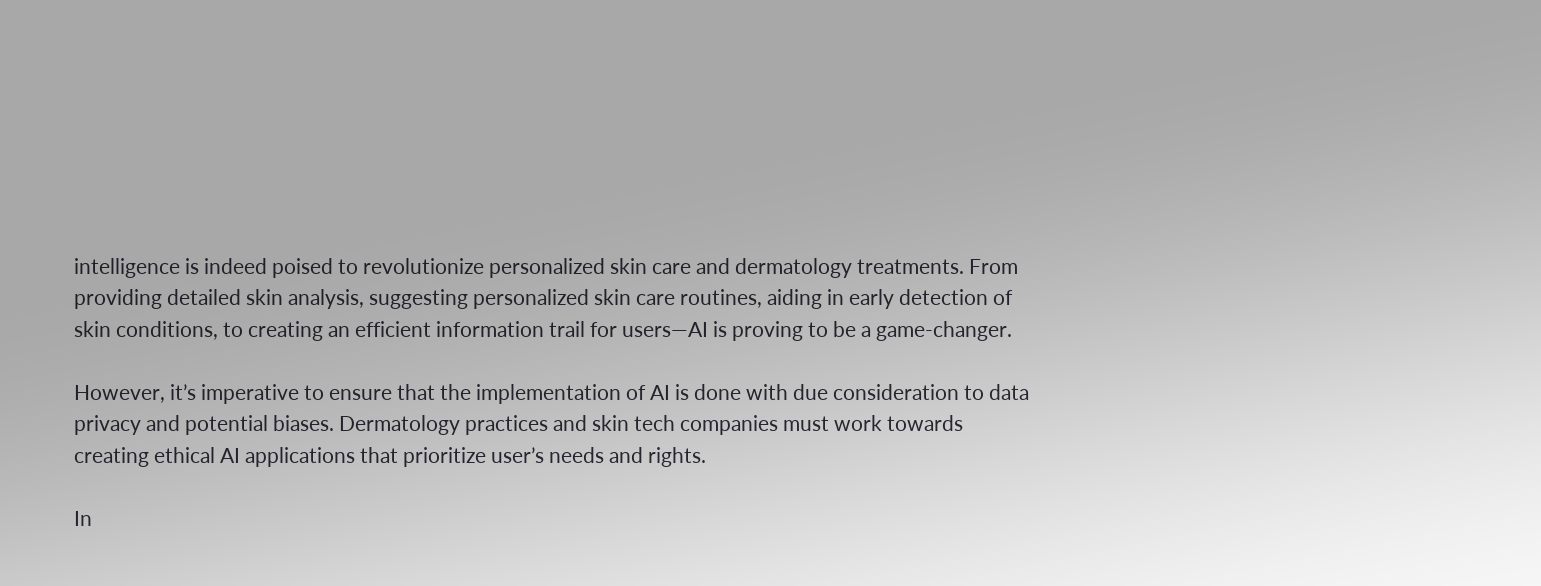intelligence is indeed poised to revolutionize personalized skin care and dermatology treatments. From providing detailed skin analysis, suggesting personalized skin care routines, aiding in early detection of skin conditions, to creating an efficient information trail for users—AI is proving to be a game-changer.

However, it’s imperative to ensure that the implementation of AI is done with due consideration to data privacy and potential biases. Dermatology practices and skin tech companies must work towards creating ethical AI applications that prioritize user’s needs and rights.

In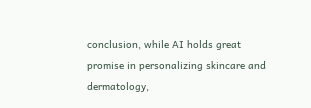conclusion, while AI holds great promise in personalizing skincare and dermatology,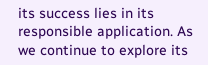its success lies in its responsible application. As we continue to explore its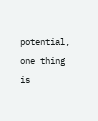potential, one thing is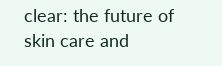clear: the future of skin care and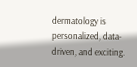dermatology is personalized, data-driven, and exciting.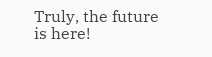Truly, the future is here!